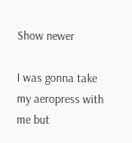Show newer

I was gonna take my aeropress with me but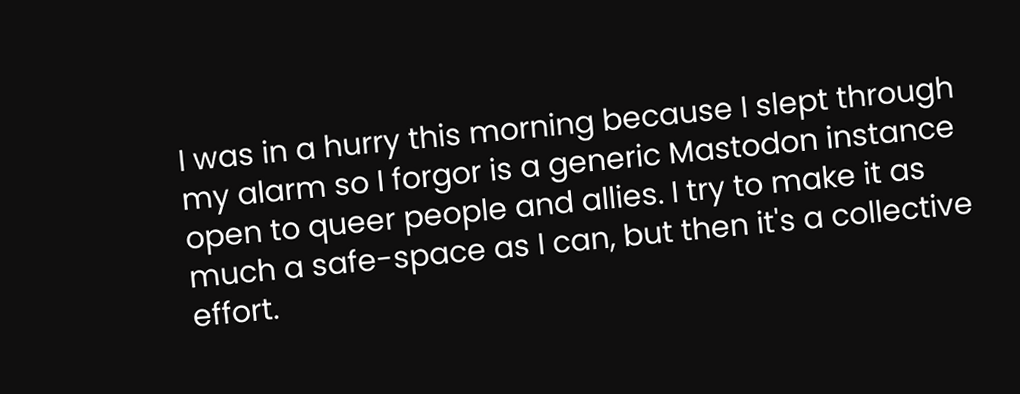I was in a hurry this morning because I slept through my alarm so I forgor is a generic Mastodon instance open to queer people and allies. I try to make it as much a safe-space as I can, but then it's a collective effort.